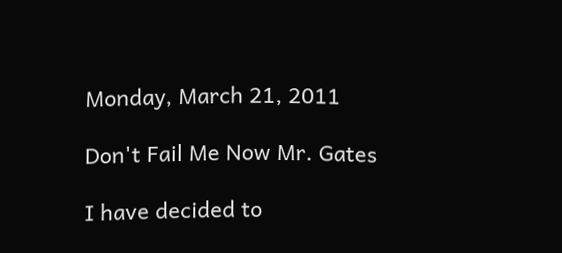Monday, March 21, 2011

Don't Fail Me Now Mr. Gates

I have decided to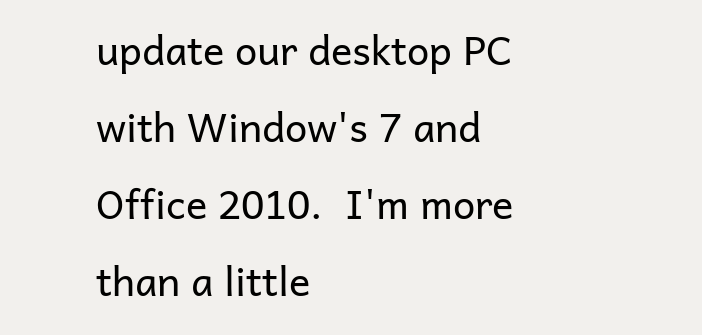update our desktop PC with Window's 7 and Office 2010.  I'm more than a little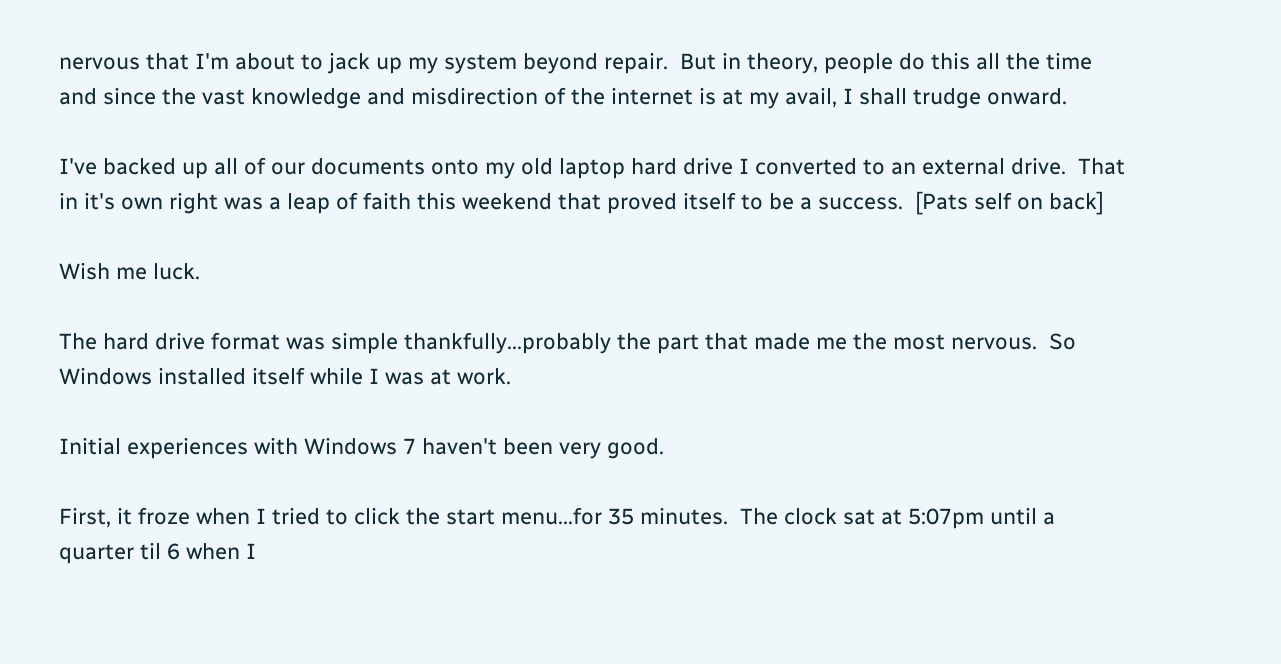nervous that I'm about to jack up my system beyond repair.  But in theory, people do this all the time and since the vast knowledge and misdirection of the internet is at my avail, I shall trudge onward.

I've backed up all of our documents onto my old laptop hard drive I converted to an external drive.  That in it's own right was a leap of faith this weekend that proved itself to be a success.  [Pats self on back]

Wish me luck.

The hard drive format was simple thankfully...probably the part that made me the most nervous.  So Windows installed itself while I was at work.

Initial experiences with Windows 7 haven't been very good.

First, it froze when I tried to click the start menu...for 35 minutes.  The clock sat at 5:07pm until a quarter til 6 when I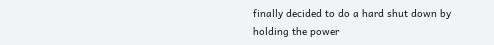finally decided to do a hard shut down by holding the power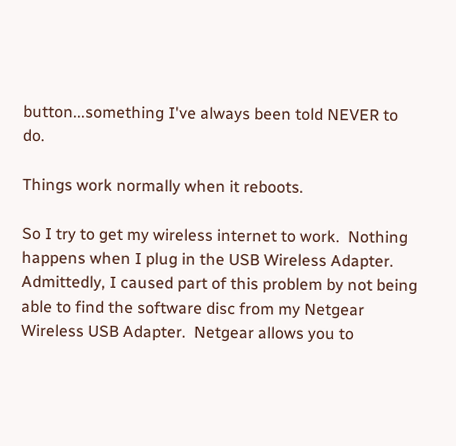button...something I've always been told NEVER to do.

Things work normally when it reboots.

So I try to get my wireless internet to work.  Nothing happens when I plug in the USB Wireless Adapter.  Admittedly, I caused part of this problem by not being able to find the software disc from my Netgear Wireless USB Adapter.  Netgear allows you to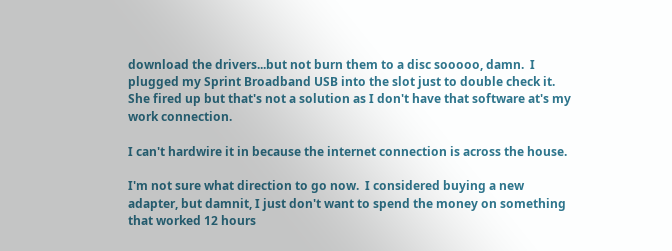download the drivers...but not burn them to a disc sooooo, damn.  I plugged my Sprint Broadband USB into the slot just to double check it.  She fired up but that's not a solution as I don't have that software at's my work connection.

I can't hardwire it in because the internet connection is across the house.

I'm not sure what direction to go now.  I considered buying a new adapter, but damnit, I just don't want to spend the money on something that worked 12 hours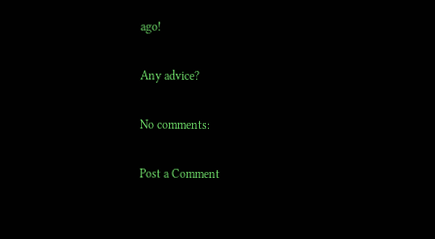ago!

Any advice?

No comments:

Post a Comment